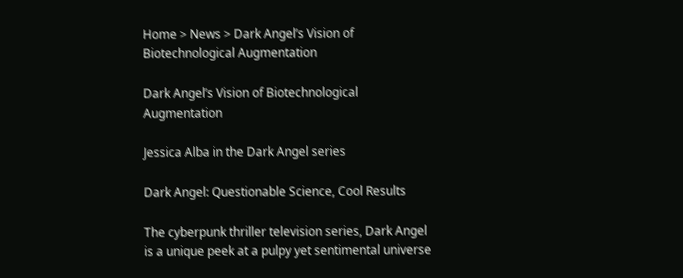Home > News > Dark Angel’s Vision of Biotechnological Augmentation

Dark Angel’s Vision of Biotechnological Augmentation

Jessica Alba in the Dark Angel series

Dark Angel: Questionable Science, Cool Results

The cyberpunk thriller television series, Dark Angel is a unique peek at a pulpy yet sentimental universe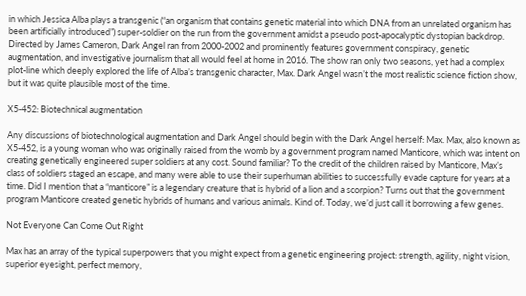in which Jessica Alba plays a transgenic (“an organism that contains genetic material into which DNA from an unrelated organism has been artificially introduced”) super-soldier on the run from the government amidst a pseudo post-apocalyptic dystopian backdrop. Directed by James Cameron, Dark Angel ran from 2000-2002 and prominently features government conspiracy, genetic augmentation, and investigative journalism that all would feel at home in 2016. The show ran only two seasons, yet had a complex plot-line which deeply explored the life of Alba’s transgenic character, Max. Dark Angel wasn’t the most realistic science fiction show, but it was quite plausible most of the time.

X5-452: Biotechnical augmentation

Any discussions of biotechnological augmentation and Dark Angel should begin with the Dark Angel herself: Max. Max, also known as X5-452, is a young woman who was originally raised from the womb by a government program named Manticore, which was intent on creating genetically engineered super soldiers at any cost. Sound familiar? To the credit of the children raised by Manticore, Max’s class of soldiers staged an escape, and many were able to use their superhuman abilities to successfully evade capture for years at a time. Did I mention that a “manticore” is a legendary creature that is hybrid of a lion and a scorpion? Turns out that the government program Manticore created genetic hybrids of humans and various animals. Kind of. Today, we’d just call it borrowing a few genes.

Not Everyone Can Come Out Right

Max has an array of the typical superpowers that you might expect from a genetic engineering project: strength, agility, night vision, superior eyesight, perfect memory,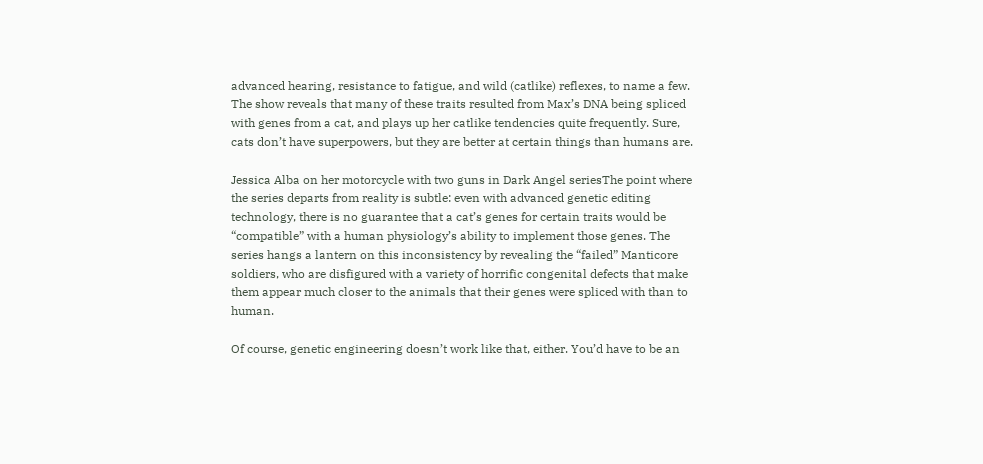advanced hearing, resistance to fatigue, and wild (catlike) reflexes, to name a few. The show reveals that many of these traits resulted from Max’s DNA being spliced with genes from a cat, and plays up her catlike tendencies quite frequently. Sure, cats don’t have superpowers, but they are better at certain things than humans are.

Jessica Alba on her motorcycle with two guns in Dark Angel seriesThe point where the series departs from reality is subtle: even with advanced genetic editing technology, there is no guarantee that a cat’s genes for certain traits would be “compatible” with a human physiology’s ability to implement those genes. The series hangs a lantern on this inconsistency by revealing the “failed” Manticore soldiers, who are disfigured with a variety of horrific congenital defects that make them appear much closer to the animals that their genes were spliced with than to human.

Of course, genetic engineering doesn’t work like that, either. You’d have to be an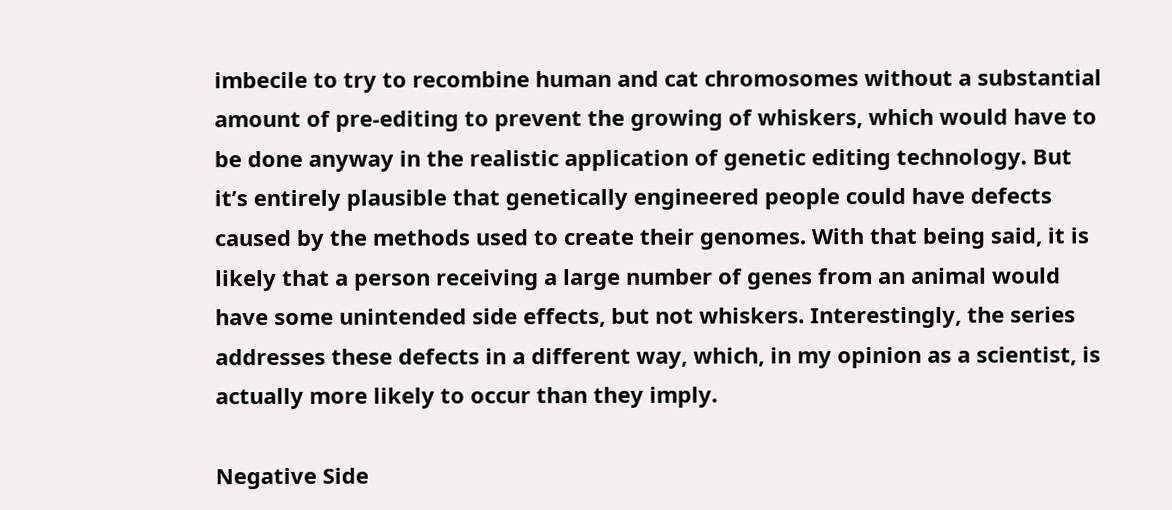imbecile to try to recombine human and cat chromosomes without a substantial amount of pre-editing to prevent the growing of whiskers, which would have to be done anyway in the realistic application of genetic editing technology. But it’s entirely plausible that genetically engineered people could have defects caused by the methods used to create their genomes. With that being said, it is likely that a person receiving a large number of genes from an animal would have some unintended side effects, but not whiskers. Interestingly, the series addresses these defects in a different way, which, in my opinion as a scientist, is actually more likely to occur than they imply.

Negative Side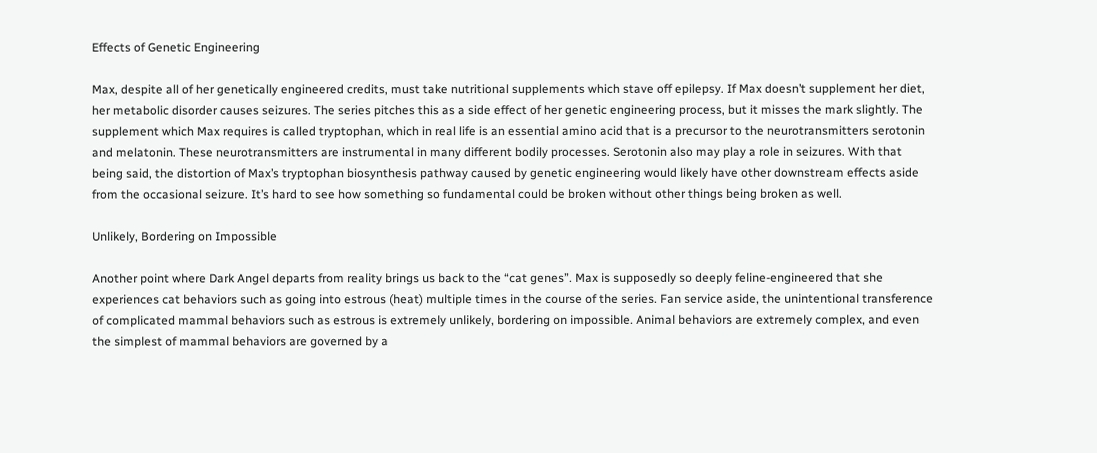Effects of Genetic Engineering

Max, despite all of her genetically engineered credits, must take nutritional supplements which stave off epilepsy. If Max doesn’t supplement her diet, her metabolic disorder causes seizures. The series pitches this as a side effect of her genetic engineering process, but it misses the mark slightly. The supplement which Max requires is called tryptophan, which in real life is an essential amino acid that is a precursor to the neurotransmitters serotonin and melatonin. These neurotransmitters are instrumental in many different bodily processes. Serotonin also may play a role in seizures. With that being said, the distortion of Max’s tryptophan biosynthesis pathway caused by genetic engineering would likely have other downstream effects aside from the occasional seizure. It’s hard to see how something so fundamental could be broken without other things being broken as well.

Unlikely, Bordering on Impossible

Another point where Dark Angel departs from reality brings us back to the “cat genes”. Max is supposedly so deeply feline-engineered that she experiences cat behaviors such as going into estrous (heat) multiple times in the course of the series. Fan service aside, the unintentional transference of complicated mammal behaviors such as estrous is extremely unlikely, bordering on impossible. Animal behaviors are extremely complex, and even the simplest of mammal behaviors are governed by a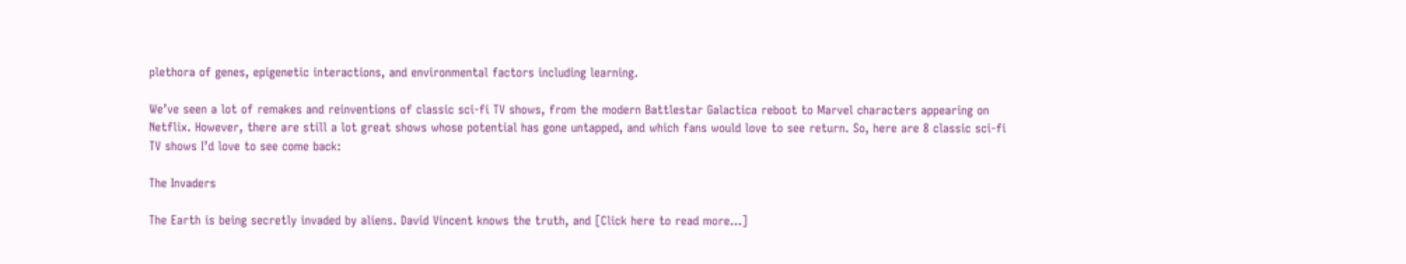plethora of genes, epigenetic interactions, and environmental factors including learning.

We’ve seen a lot of remakes and reinventions of classic sci-fi TV shows, from the modern Battlestar Galactica reboot to Marvel characters appearing on Netflix. However, there are still a lot great shows whose potential has gone untapped, and which fans would love to see return. So, here are 8 classic sci-fi TV shows I’d love to see come back:

The Invaders

The Earth is being secretly invaded by aliens. David Vincent knows the truth, and [Click here to read more…]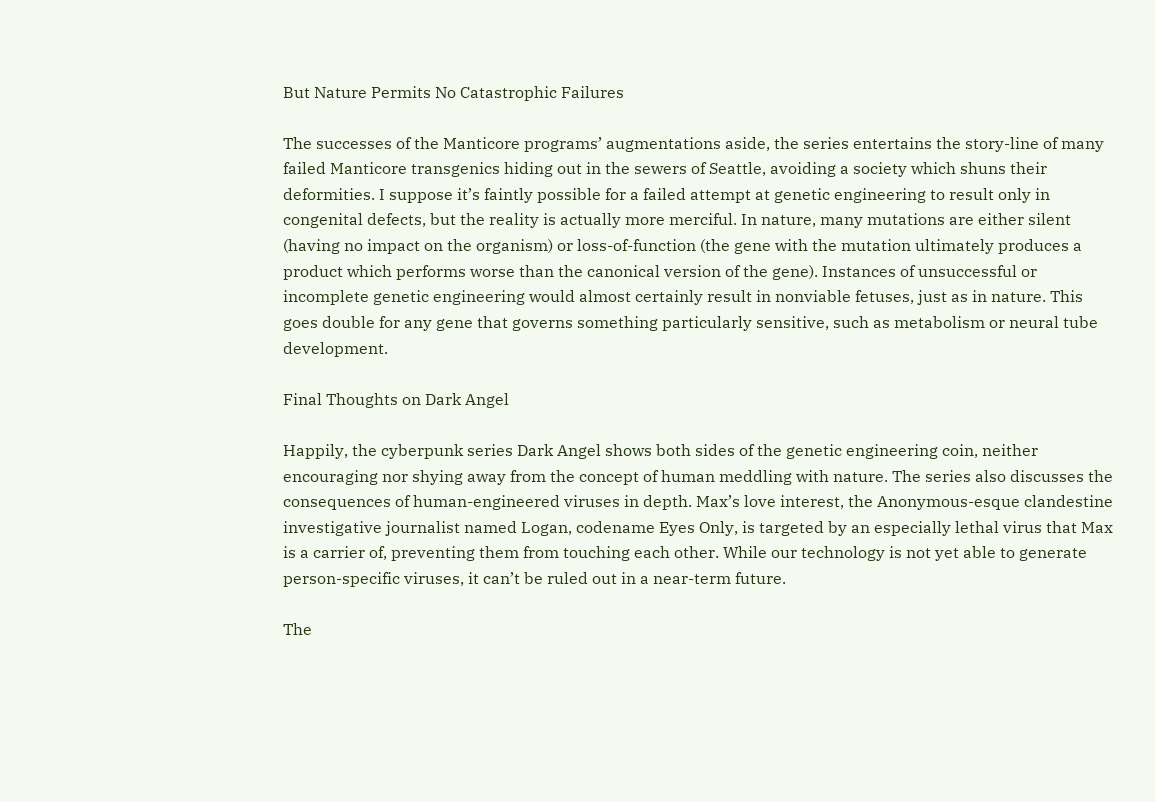But Nature Permits No Catastrophic Failures

The successes of the Manticore programs’ augmentations aside, the series entertains the story-line of many failed Manticore transgenics hiding out in the sewers of Seattle, avoiding a society which shuns their deformities. I suppose it’s faintly possible for a failed attempt at genetic engineering to result only in congenital defects, but the reality is actually more merciful. In nature, many mutations are either silent (having no impact on the organism) or loss-of-function (the gene with the mutation ultimately produces a product which performs worse than the canonical version of the gene). Instances of unsuccessful or incomplete genetic engineering would almost certainly result in nonviable fetuses, just as in nature. This goes double for any gene that governs something particularly sensitive, such as metabolism or neural tube development.

Final Thoughts on Dark Angel

Happily, the cyberpunk series Dark Angel shows both sides of the genetic engineering coin, neither encouraging nor shying away from the concept of human meddling with nature. The series also discusses the consequences of human-engineered viruses in depth. Max’s love interest, the Anonymous-esque clandestine investigative journalist named Logan, codename Eyes Only, is targeted by an especially lethal virus that Max is a carrier of, preventing them from touching each other. While our technology is not yet able to generate person-specific viruses, it can’t be ruled out in a near-term future.

The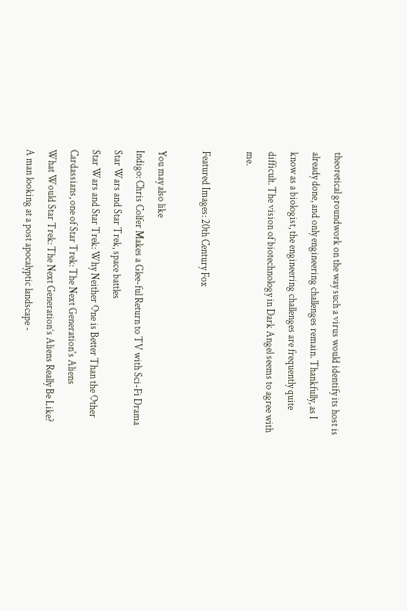theoretical groundwork on the way such a virus would identify its host is already done, and only engineering challenges remain. Thankfully, as I know as a biologist, the engineering challenges are frequently quite difficult. The vision of biotechnology in Dark Angel seems to agree with me.

Featured Images: 20th Century Fox

You may also like
Indigo: Chris Colfer Makes a Glee-ful Return to TV with Sci-Fi Drama
Star Wars and Star Trek, space battles
Star Wars and Star Trek: Why Neither One is Better Than the Other
Cardassians, one of Star Trek: The Next Generation's Aliens
What Would Star Trek: The Next Generation’s Aliens Really Be Like?
A man looking at a post apocalyptic landscape -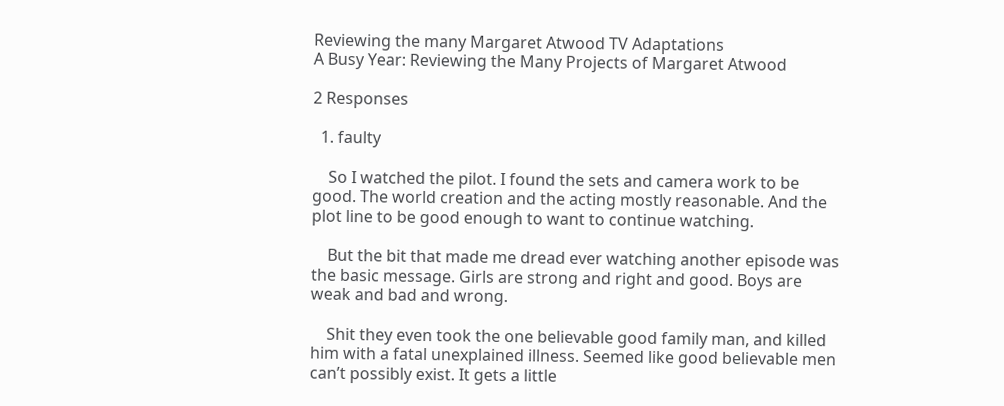Reviewing the many Margaret Atwood TV Adaptations
A Busy Year: Reviewing the Many Projects of Margaret Atwood

2 Responses

  1. faulty

    So I watched the pilot. I found the sets and camera work to be good. The world creation and the acting mostly reasonable. And the plot line to be good enough to want to continue watching.

    But the bit that made me dread ever watching another episode was the basic message. Girls are strong and right and good. Boys are weak and bad and wrong.

    Shit they even took the one believable good family man, and killed him with a fatal unexplained illness. Seemed like good believable men can’t possibly exist. It gets a little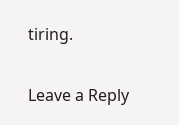tiring.

Leave a Reply